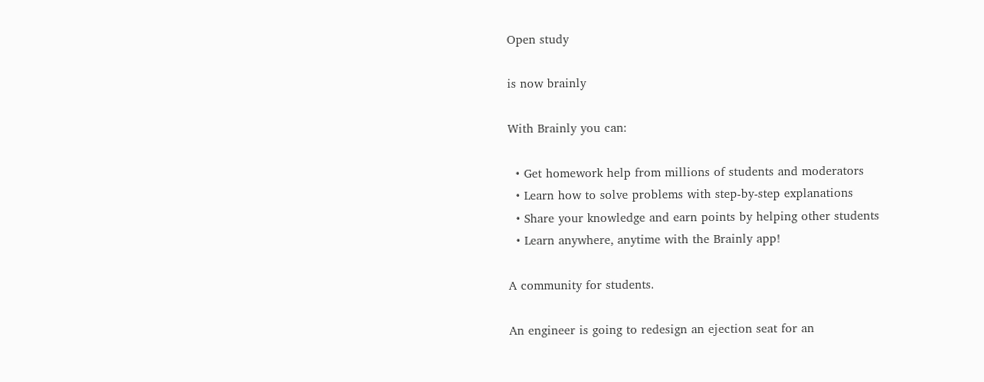Open study

is now brainly

With Brainly you can:

  • Get homework help from millions of students and moderators
  • Learn how to solve problems with step-by-step explanations
  • Share your knowledge and earn points by helping other students
  • Learn anywhere, anytime with the Brainly app!

A community for students.

An engineer is going to redesign an ejection seat for an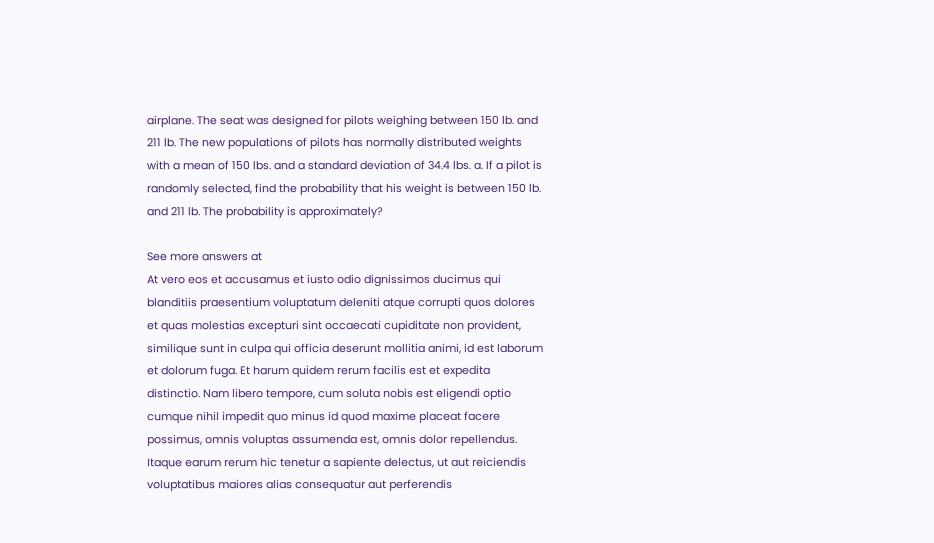airplane. The seat was designed for pilots weighing between 150 lb. and 211 lb. The new populations of pilots has normally distributed weights with a mean of 150 lbs. and a standard deviation of 34.4 lbs. a. If a pilot is randomly selected, find the probability that his weight is between 150 lb. and 211 lb. The probability is approximately?

See more answers at
At vero eos et accusamus et iusto odio dignissimos ducimus qui blanditiis praesentium voluptatum deleniti atque corrupti quos dolores et quas molestias excepturi sint occaecati cupiditate non provident, similique sunt in culpa qui officia deserunt mollitia animi, id est laborum et dolorum fuga. Et harum quidem rerum facilis est et expedita distinctio. Nam libero tempore, cum soluta nobis est eligendi optio cumque nihil impedit quo minus id quod maxime placeat facere possimus, omnis voluptas assumenda est, omnis dolor repellendus. Itaque earum rerum hic tenetur a sapiente delectus, ut aut reiciendis voluptatibus maiores alias consequatur aut perferendis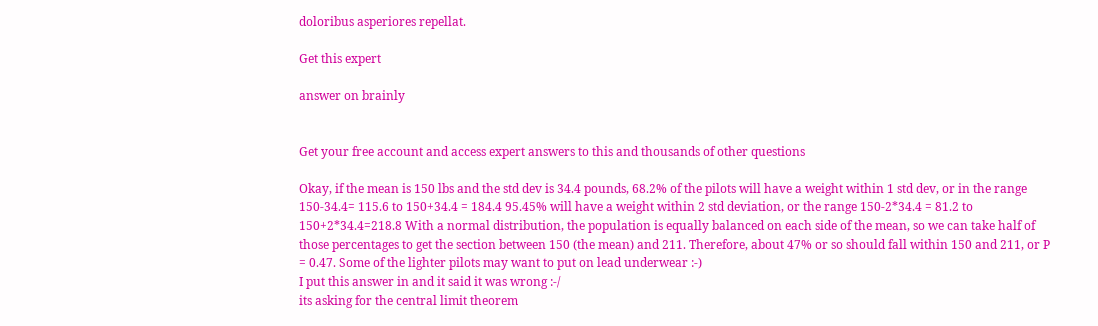doloribus asperiores repellat.

Get this expert

answer on brainly


Get your free account and access expert answers to this and thousands of other questions

Okay, if the mean is 150 lbs and the std dev is 34.4 pounds, 68.2% of the pilots will have a weight within 1 std dev, or in the range 150-34.4= 115.6 to 150+34.4 = 184.4 95.45% will have a weight within 2 std deviation, or the range 150-2*34.4 = 81.2 to 150+2*34.4=218.8 With a normal distribution, the population is equally balanced on each side of the mean, so we can take half of those percentages to get the section between 150 (the mean) and 211. Therefore, about 47% or so should fall within 150 and 211, or P = 0.47. Some of the lighter pilots may want to put on lead underwear :-)
I put this answer in and it said it was wrong :-/
its asking for the central limit theorem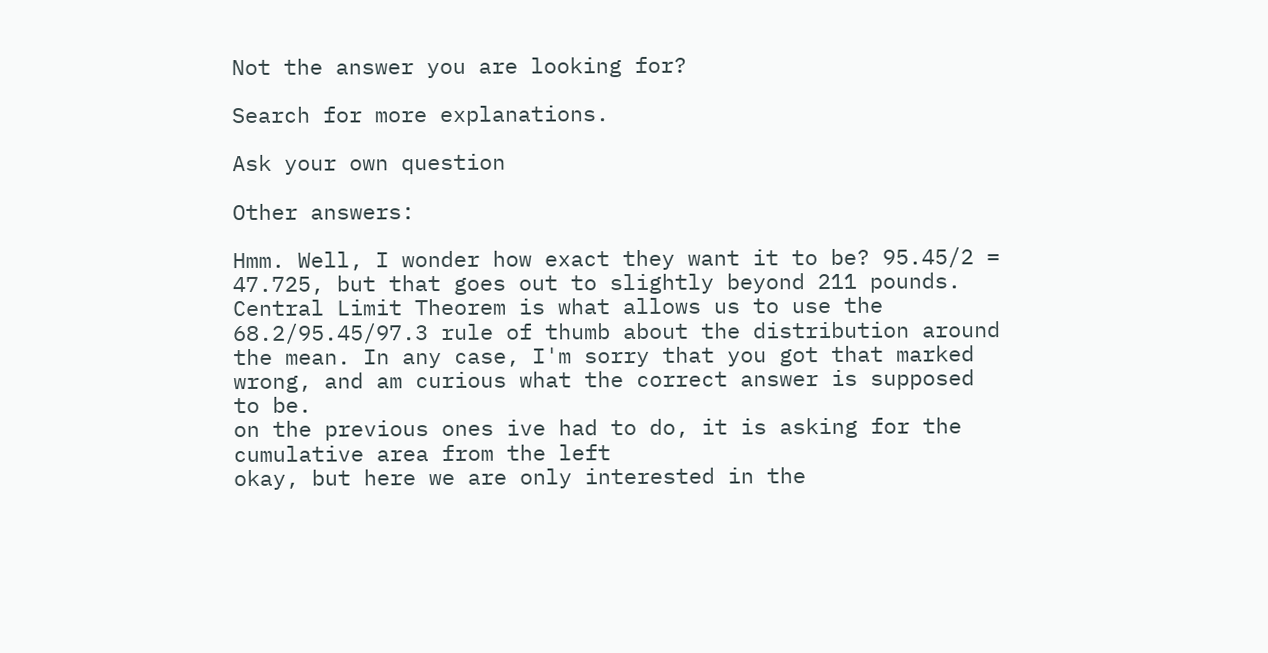Not the answer you are looking for?

Search for more explanations.

Ask your own question

Other answers:

Hmm. Well, I wonder how exact they want it to be? 95.45/2 = 47.725, but that goes out to slightly beyond 211 pounds. Central Limit Theorem is what allows us to use the 68.2/95.45/97.3 rule of thumb about the distribution around the mean. In any case, I'm sorry that you got that marked wrong, and am curious what the correct answer is supposed to be.
on the previous ones ive had to do, it is asking for the cumulative area from the left
okay, but here we are only interested in the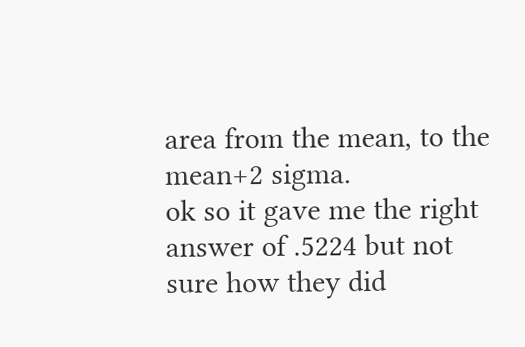area from the mean, to the mean+2 sigma.
ok so it gave me the right answer of .5224 but not sure how they did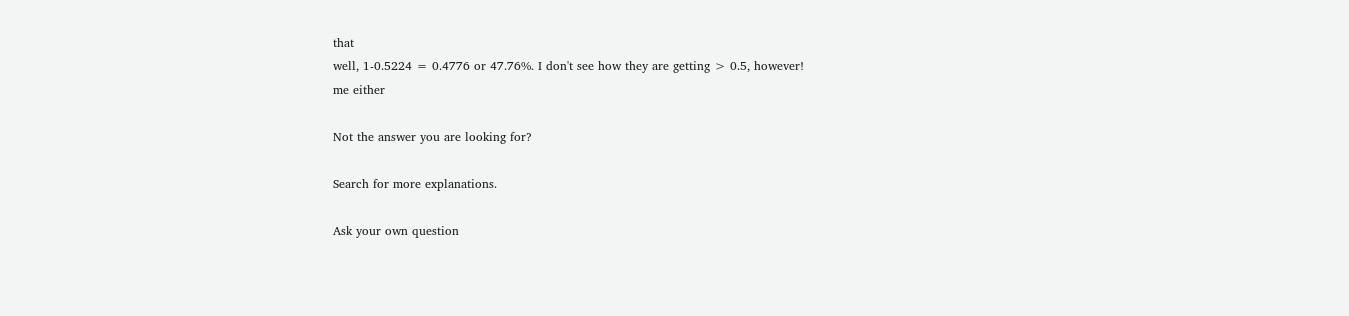that
well, 1-0.5224 = 0.4776 or 47.76%. I don't see how they are getting > 0.5, however!
me either

Not the answer you are looking for?

Search for more explanations.

Ask your own question